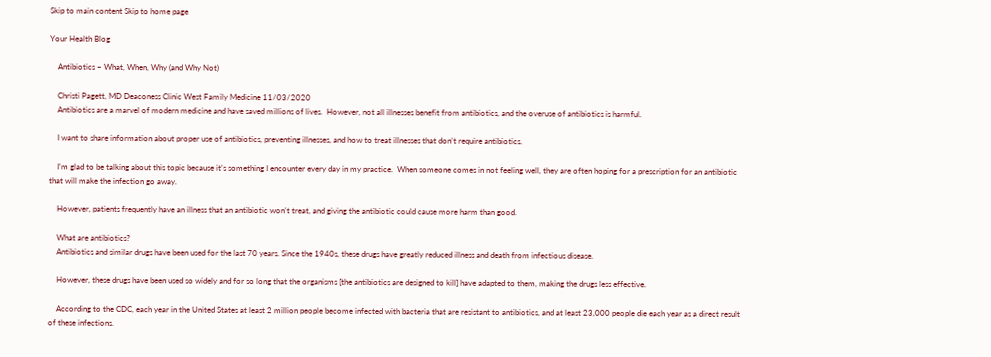Skip to main content Skip to home page

Your Health Blog

    Antibiotics – What, When, Why (and Why Not)

    Christi Pagett, MD Deaconess Clinic West Family Medicine 11/03/2020
    Antibiotics are a marvel of modern medicine and have saved millions of lives.  However, not all illnesses benefit from antibiotics, and the overuse of antibiotics is harmful.

    I want to share information about proper use of antibiotics, preventing illnesses, and how to treat illnesses that don’t require antibiotics.

    I’m glad to be talking about this topic because it’s something I encounter every day in my practice.  When someone comes in not feeling well, they are often hoping for a prescription for an antibiotic that will make the infection go away.

    However, patients frequently have an illness that an antibiotic won’t treat, and giving the antibiotic could cause more harm than good.

    What are antibiotics?
    Antibiotics and similar drugs have been used for the last 70 years. Since the 1940s, these drugs have greatly reduced illness and death from infectious disease.

    However, these drugs have been used so widely and for so long that the organisms [the antibiotics are designed to kill] have adapted to them, making the drugs less effective.

    According to the CDC, each year in the United States at least 2 million people become infected with bacteria that are resistant to antibiotics, and at least 23,000 people die each year as a direct result of these infections.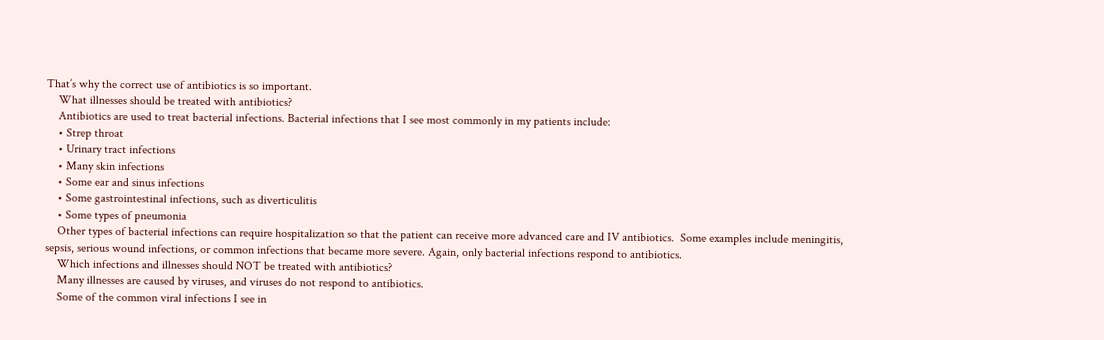That’s why the correct use of antibiotics is so important.
    What illnesses should be treated with antibiotics?
    Antibiotics are used to treat bacterial infections. Bacterial infections that I see most commonly in my patients include:
    • Strep throat
    • Urinary tract infections
    • Many skin infections
    • Some ear and sinus infections
    • Some gastrointestinal infections, such as diverticulitis
    • Some types of pneumonia
    Other types of bacterial infections can require hospitalization so that the patient can receive more advanced care and IV antibiotics.  Some examples include meningitis, sepsis, serious wound infections, or common infections that became more severe. Again, only bacterial infections respond to antibiotics.
    Which infections and illnesses should NOT be treated with antibiotics?
    Many illnesses are caused by viruses, and viruses do not respond to antibiotics.
    Some of the common viral infections I see in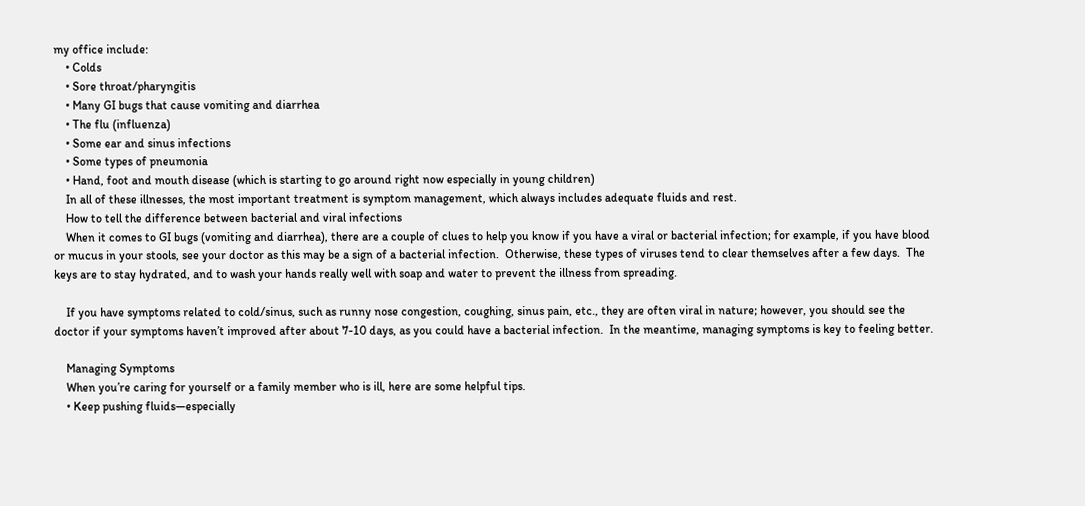my office include:
    • Colds
    • Sore throat/pharyngitis
    • Many GI bugs that cause vomiting and diarrhea
    • The flu (influenza)
    • Some ear and sinus infections
    • Some types of pneumonia
    • Hand, foot and mouth disease (which is starting to go around right now especially in young children)
    In all of these illnesses, the most important treatment is symptom management, which always includes adequate fluids and rest.
    How to tell the difference between bacterial and viral infections
    When it comes to GI bugs (vomiting and diarrhea), there are a couple of clues to help you know if you have a viral or bacterial infection; for example, if you have blood or mucus in your stools, see your doctor as this may be a sign of a bacterial infection.  Otherwise, these types of viruses tend to clear themselves after a few days.  The keys are to stay hydrated, and to wash your hands really well with soap and water to prevent the illness from spreading.

    If you have symptoms related to cold/sinus, such as runny nose congestion, coughing, sinus pain, etc., they are often viral in nature; however, you should see the doctor if your symptoms haven’t improved after about 7-10 days, as you could have a bacterial infection.  In the meantime, managing symptoms is key to feeling better.

    Managing Symptoms
    When you’re caring for yourself or a family member who is ill, here are some helpful tips.
    • Keep pushing fluids—especially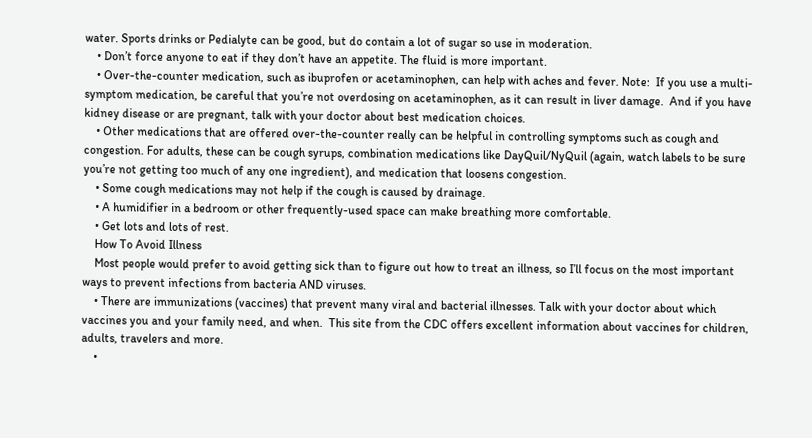water. Sports drinks or Pedialyte can be good, but do contain a lot of sugar so use in moderation.
    • Don’t force anyone to eat if they don’t have an appetite. The fluid is more important.
    • Over-the-counter medication, such as ibuprofen or acetaminophen, can help with aches and fever. Note:  If you use a multi-symptom medication, be careful that you’re not overdosing on acetaminophen, as it can result in liver damage.  And if you have kidney disease or are pregnant, talk with your doctor about best medication choices.
    • Other medications that are offered over-the-counter really can be helpful in controlling symptoms such as cough and congestion. For adults, these can be cough syrups, combination medications like DayQuil/NyQuil (again, watch labels to be sure you’re not getting too much of any one ingredient), and medication that loosens congestion.
    • Some cough medications may not help if the cough is caused by drainage.
    • A humidifier in a bedroom or other frequently-used space can make breathing more comfortable.
    • Get lots and lots of rest.
    How To Avoid Illness
    Most people would prefer to avoid getting sick than to figure out how to treat an illness, so I’ll focus on the most important ways to prevent infections from bacteria AND viruses.
    • There are immunizations (vaccines) that prevent many viral and bacterial illnesses. Talk with your doctor about which vaccines you and your family need, and when.  This site from the CDC offers excellent information about vaccines for children, adults, travelers and more.
    •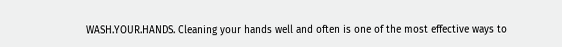WASH.YOUR.HANDS. Cleaning your hands well and often is one of the most effective ways to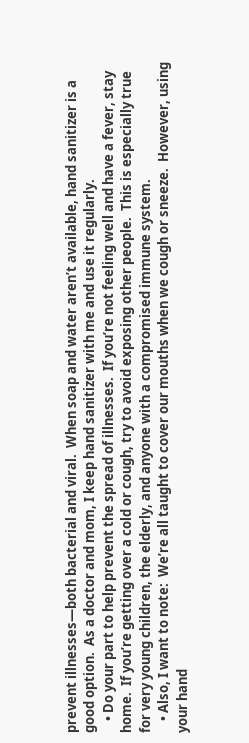prevent illnesses—both bacterial and viral.  When soap and water aren’t available, hand sanitizer is a good option.  As a doctor and mom, I keep hand sanitizer with me and use it regularly.
    • Do your part to help prevent the spread of illnesses.  If you’re not feeling well and have a fever, stay home.  If you’re getting over a cold or cough, try to avoid exposing other people.  This is especially true for very young children, the elderly, and anyone with a compromised immune system.
    • Also, I want to note:  We’re all taught to cover our mouths when we cough or sneeze.  However, using your hand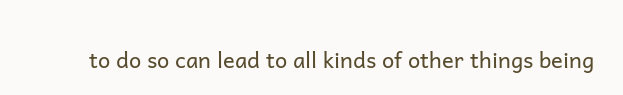to do so can lead to all kinds of other things being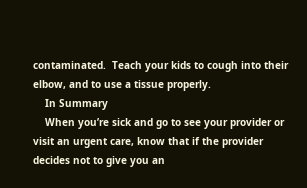contaminated.  Teach your kids to cough into their elbow, and to use a tissue properly.
    In Summary
    When you’re sick and go to see your provider or visit an urgent care, know that if the provider decides not to give you an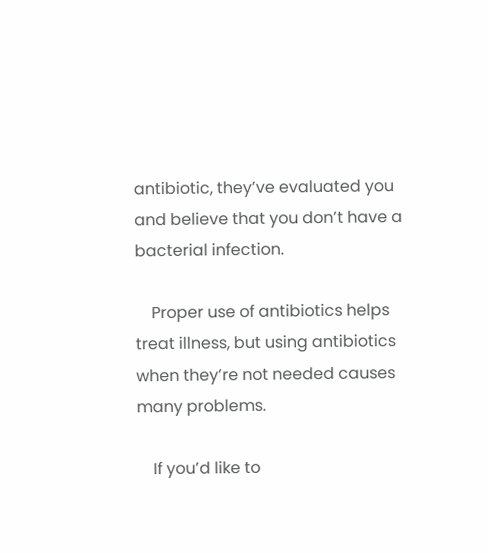antibiotic, they’ve evaluated you and believe that you don’t have a bacterial infection.

    Proper use of antibiotics helps treat illness, but using antibiotics when they’re not needed causes many problems.

    If you’d like to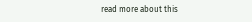read more about this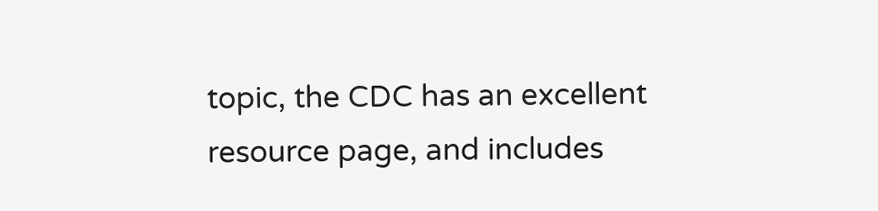topic, the CDC has an excellent resource page, and includes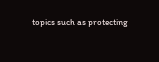topics such as protecting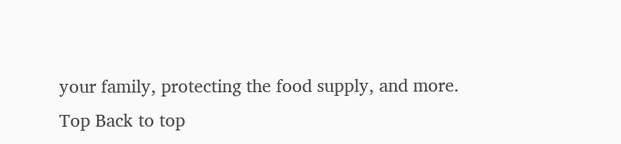your family, protecting the food supply, and more.
Top Back to top